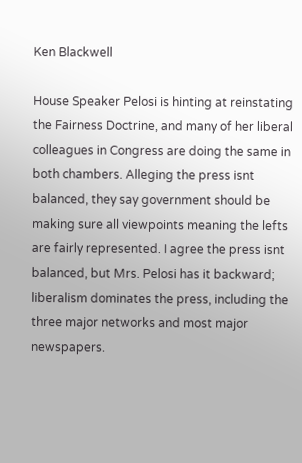Ken Blackwell

House Speaker Pelosi is hinting at reinstating the Fairness Doctrine, and many of her liberal colleagues in Congress are doing the same in both chambers. Alleging the press isnt balanced, they say government should be making sure all viewpoints meaning the lefts are fairly represented. I agree the press isnt balanced, but Mrs. Pelosi has it backward; liberalism dominates the press, including the three major networks and most major newspapers.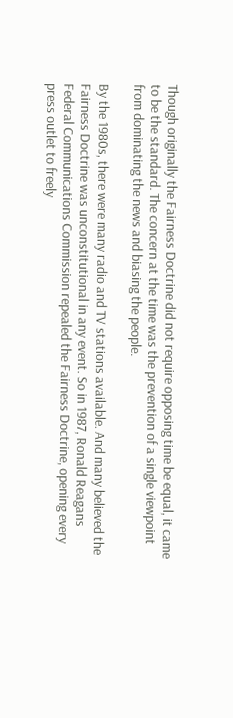Though originally the Fairness Doctrine did not require opposing time be equal, it came to be the standard. The concern at the time was the prevention of a single viewpoint from dominating the news and biasing the people.

By the 1980s, there were many radio and TV stations available. And many believed the Fairness Doctrine was unconstitutional in any event. So in 1987, Ronald Reagans Federal Communications Commission repealed the Fairness Doctrine, opening every press outlet to freely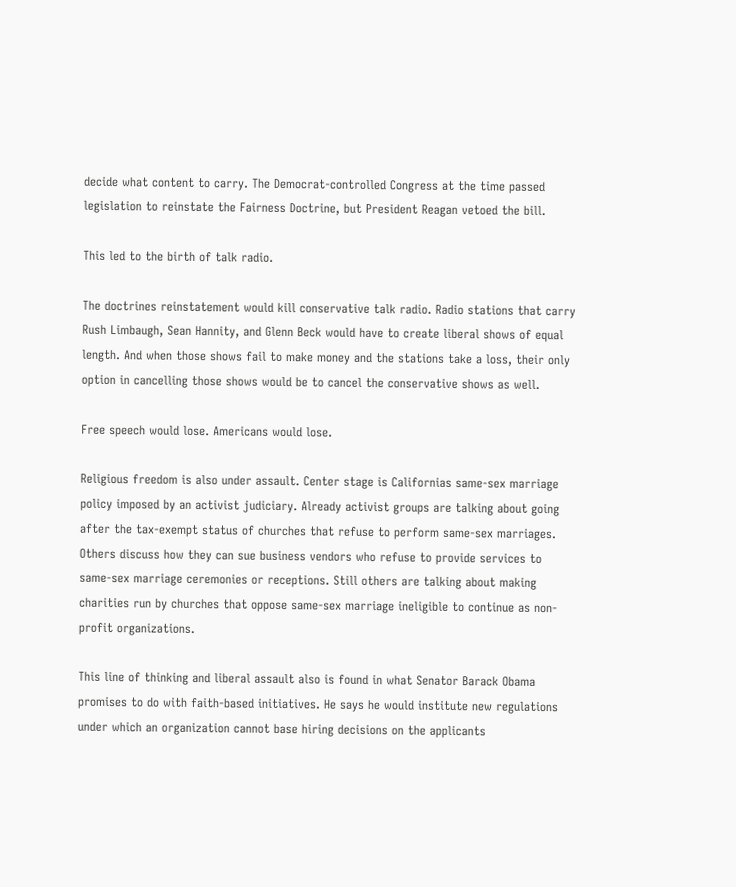decide what content to carry. The Democrat-controlled Congress at the time passed legislation to reinstate the Fairness Doctrine, but President Reagan vetoed the bill.

This led to the birth of talk radio.

The doctrines reinstatement would kill conservative talk radio. Radio stations that carry Rush Limbaugh, Sean Hannity, and Glenn Beck would have to create liberal shows of equal length. And when those shows fail to make money and the stations take a loss, their only option in cancelling those shows would be to cancel the conservative shows as well.

Free speech would lose. Americans would lose.

Religious freedom is also under assault. Center stage is Californias same-sex marriage policy imposed by an activist judiciary. Already activist groups are talking about going after the tax-exempt status of churches that refuse to perform same-sex marriages. Others discuss how they can sue business vendors who refuse to provide services to same-sex marriage ceremonies or receptions. Still others are talking about making charities run by churches that oppose same-sex marriage ineligible to continue as non-profit organizations.

This line of thinking and liberal assault also is found in what Senator Barack Obama promises to do with faith-based initiatives. He says he would institute new regulations under which an organization cannot base hiring decisions on the applicants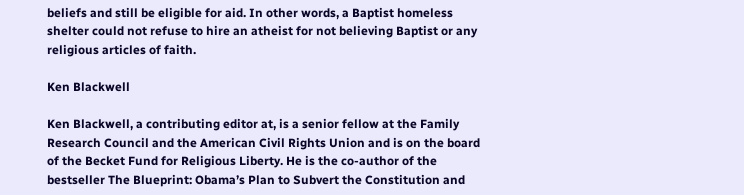beliefs and still be eligible for aid. In other words, a Baptist homeless shelter could not refuse to hire an atheist for not believing Baptist or any religious articles of faith.

Ken Blackwell

Ken Blackwell, a contributing editor at, is a senior fellow at the Family Research Council and the American Civil Rights Union and is on the board of the Becket Fund for Religious Liberty. He is the co-author of the bestseller The Blueprint: Obama’s Plan to Subvert the Constitution and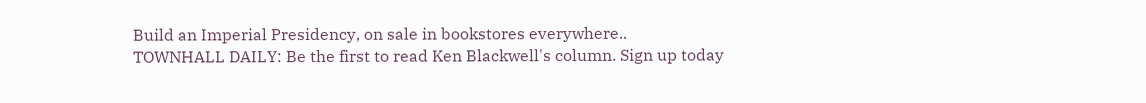Build an Imperial Presidency, on sale in bookstores everywhere..
TOWNHALL DAILY: Be the first to read Ken Blackwell's column. Sign up today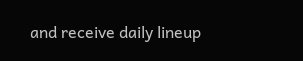and receive daily lineup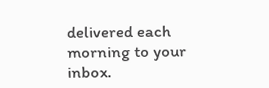delivered each morning to your inbox.